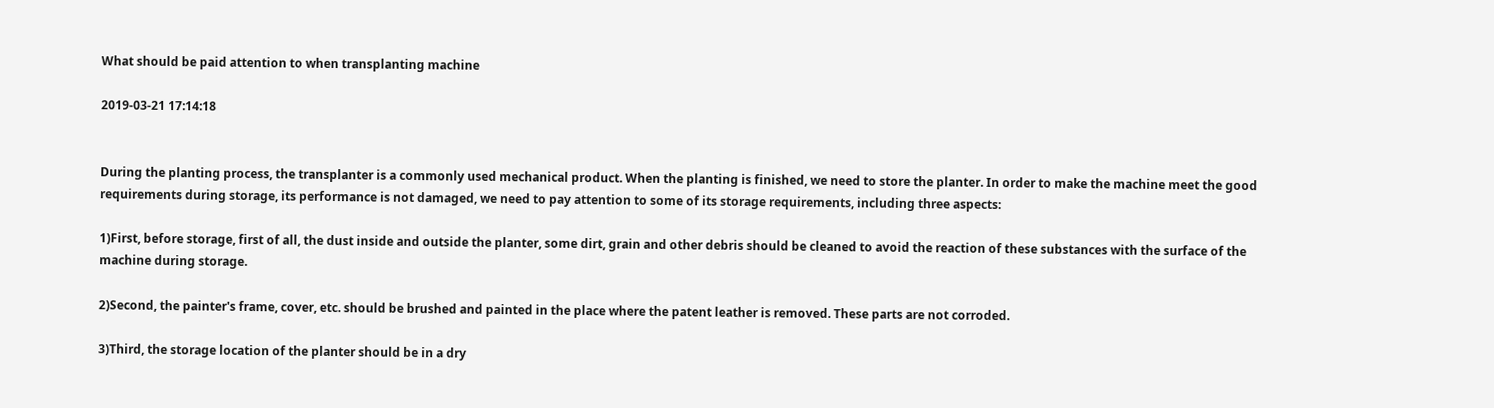What should be paid attention to when transplanting machine

2019-03-21 17:14:18


During the planting process, the transplanter is a commonly used mechanical product. When the planting is finished, we need to store the planter. In order to make the machine meet the good requirements during storage, its performance is not damaged, we need to pay attention to some of its storage requirements, including three aspects:

1)First, before storage, first of all, the dust inside and outside the planter, some dirt, grain and other debris should be cleaned to avoid the reaction of these substances with the surface of the machine during storage.

2)Second, the painter's frame, cover, etc. should be brushed and painted in the place where the patent leather is removed. These parts are not corroded.

3)Third, the storage location of the planter should be in a dry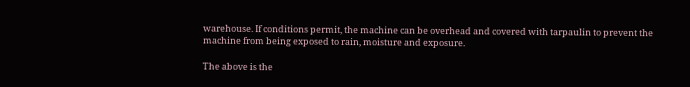warehouse. If conditions permit, the machine can be overhead and covered with tarpaulin to prevent the machine from being exposed to rain, moisture and exposure.

The above is the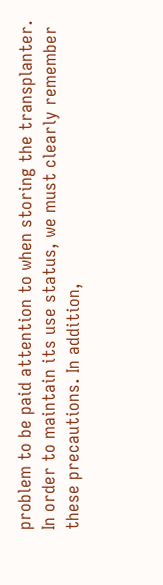problem to be paid attention to when storing the transplanter. In order to maintain its use status, we must clearly remember these precautions. In addition,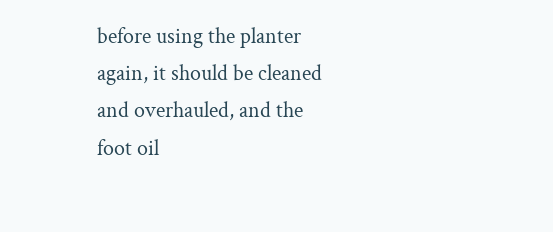before using the planter again, it should be cleaned and overhauled, and the foot oil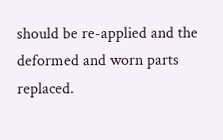should be re-applied and the deformed and worn parts replaced.